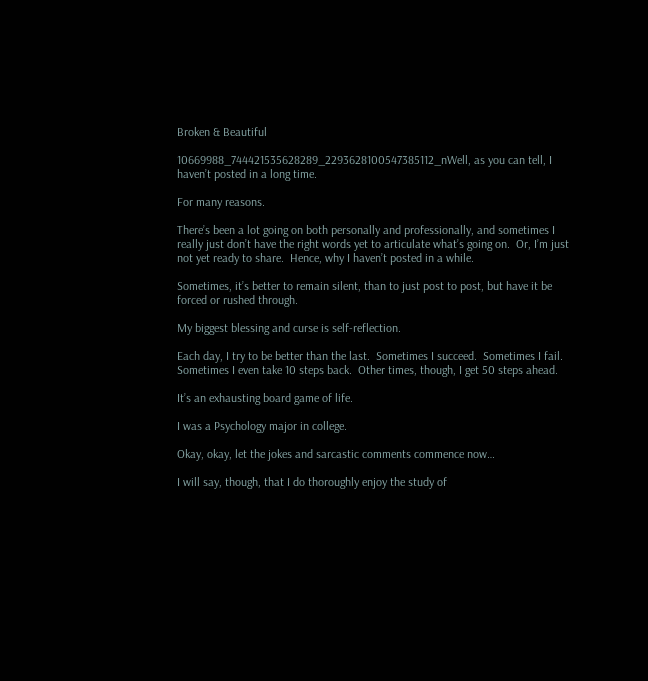Broken & Beautiful

10669988_744421535628289_2293628100547385112_nWell, as you can tell, I haven’t posted in a long time.

For many reasons.

There’s been a lot going on both personally and professionally, and sometimes I really just don’t have the right words yet to articulate what’s going on.  Or, I’m just not yet ready to share.  Hence, why I haven’t posted in a while.

Sometimes, it’s better to remain silent, than to just post to post, but have it be forced or rushed through.

My biggest blessing and curse is self-reflection.

Each day, I try to be better than the last.  Sometimes I succeed.  Sometimes I fail.  Sometimes I even take 10 steps back.  Other times, though, I get 50 steps ahead.

It’s an exhausting board game of life.

I was a Psychology major in college.

Okay, okay, let the jokes and sarcastic comments commence now…

I will say, though, that I do thoroughly enjoy the study of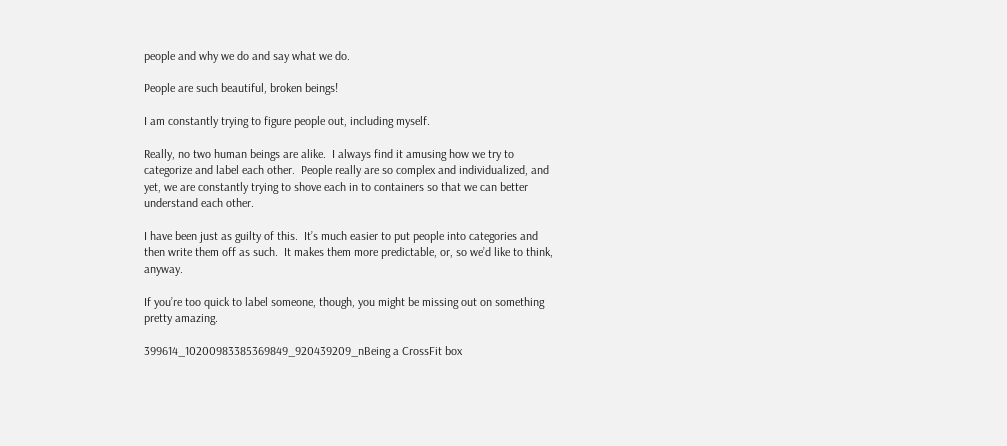people and why we do and say what we do.

People are such beautiful, broken beings!

I am constantly trying to figure people out, including myself.

Really, no two human beings are alike.  I always find it amusing how we try to categorize and label each other.  People really are so complex and individualized, and yet, we are constantly trying to shove each in to containers so that we can better understand each other.

I have been just as guilty of this.  It’s much easier to put people into categories and then write them off as such.  It makes them more predictable, or, so we’d like to think, anyway.

If you’re too quick to label someone, though, you might be missing out on something pretty amazing.

399614_10200983385369849_920439209_nBeing a CrossFit box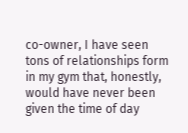co-owner, I have seen tons of relationships form in my gym that, honestly, would have never been given the time of day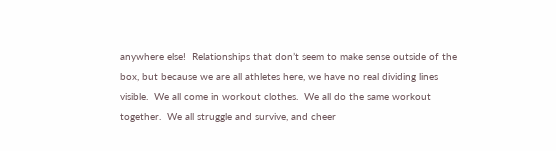anywhere else!  Relationships that don’t seem to make sense outside of the box, but because we are all athletes here, we have no real dividing lines visible.  We all come in workout clothes.  We all do the same workout together.  We all struggle and survive, and cheer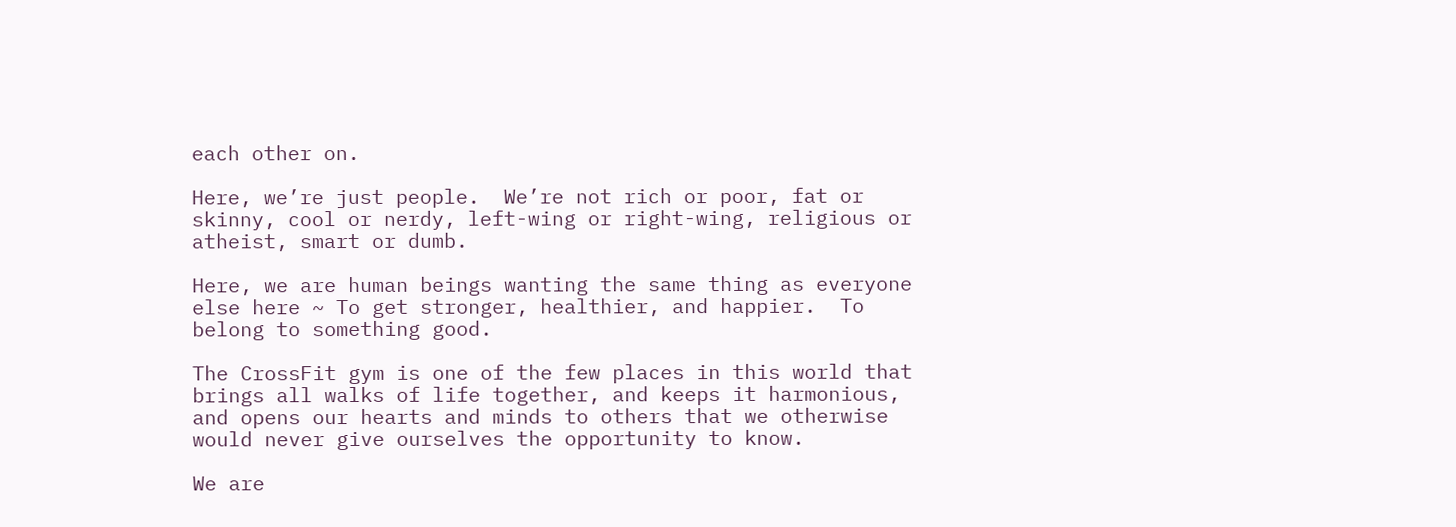each other on.

Here, we’re just people.  We’re not rich or poor, fat or skinny, cool or nerdy, left-wing or right-wing, religious or atheist, smart or dumb.

Here, we are human beings wanting the same thing as everyone else here ~ To get stronger, healthier, and happier.  To belong to something good.

The CrossFit gym is one of the few places in this world that brings all walks of life together, and keeps it harmonious, and opens our hearts and minds to others that we otherwise would never give ourselves the opportunity to know.

We are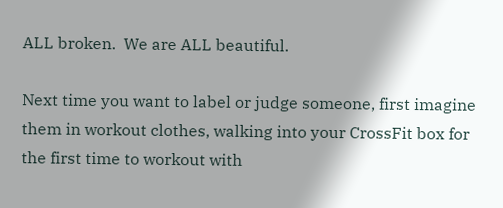ALL broken.  We are ALL beautiful.

Next time you want to label or judge someone, first imagine them in workout clothes, walking into your CrossFit box for the first time to workout with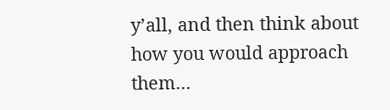y’all, and then think about how you would approach them…